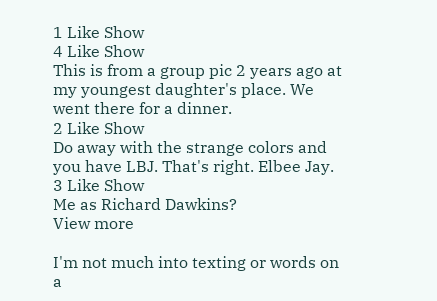1 Like Show
4 Like Show
This is from a group pic 2 years ago at my youngest daughter's place. We went there for a dinner.
2 Like Show
Do away with the strange colors and you have LBJ. That's right. Elbee Jay.
3 Like Show
Me as Richard Dawkins?
View more

I'm not much into texting or words on a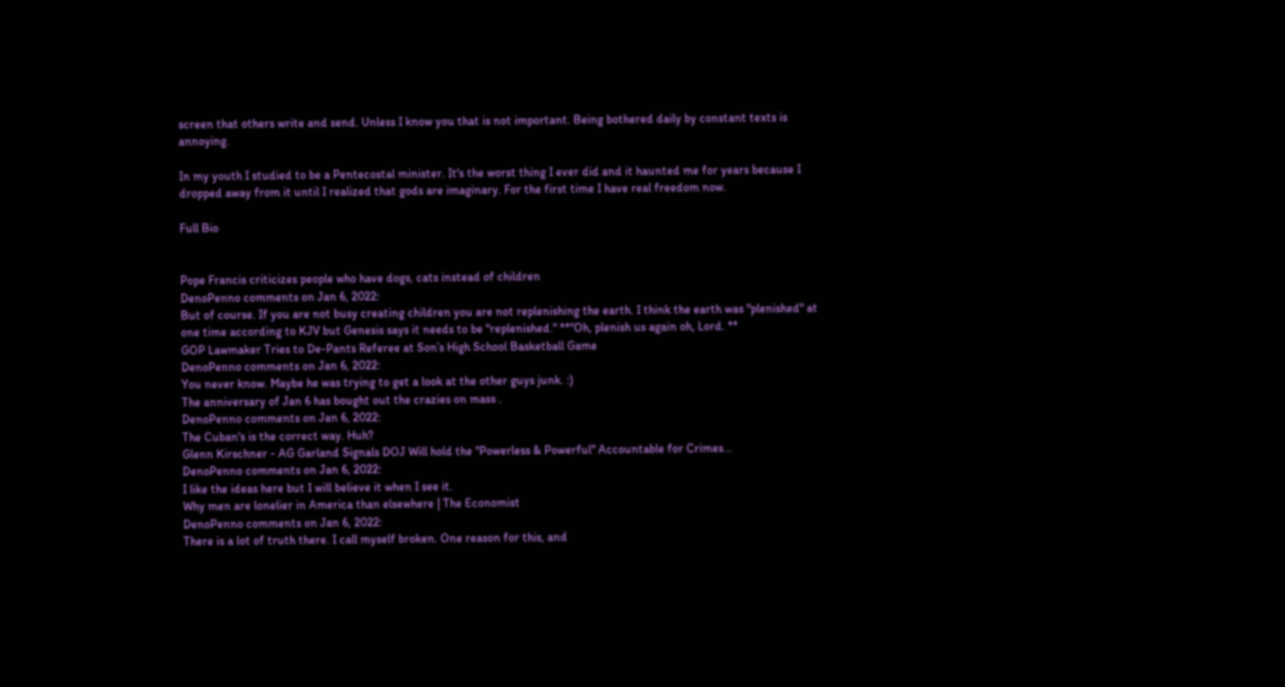screen that others write and send. Unless I know you that is not important. Being bothered daily by constant texts is annoying.

In my youth I studied to be a Pentecostal minister. It's the worst thing I ever did and it haunted me for years because I dropped away from it until I realized that gods are imaginary. For the first time I have real freedom now.

Full Bio


Pope Francis criticizes people who have dogs, cats instead of children
DenoPenno comments on Jan 6, 2022:
But of course. If you are not busy creating children you are not replenishing the earth. I think the earth was "plenished" at one time according to KJV but Genesis says it needs to be "replenished." **"Oh, plenish us again oh, Lord. **
GOP Lawmaker Tries to De-Pants Referee at Son’s High School Basketball Game
DenoPenno comments on Jan 6, 2022:
You never know. Maybe he was trying to get a look at the other guys junk. :)
The anniversary of Jan 6 has bought out the crazies on mass .
DenoPenno comments on Jan 6, 2022:
The Cuban's is the correct way. Huh?
Glenn Kirschner - AG Garland Signals DOJ Will hold the "Powerless & Powerful" Accountable for Crimes...
DenoPenno comments on Jan 6, 2022:
I like the ideas here but I will believe it when I see it.
Why men are lonelier in America than elsewhere | The Economist
DenoPenno comments on Jan 6, 2022:
There is a lot of truth there. I call myself broken. One reason for this, and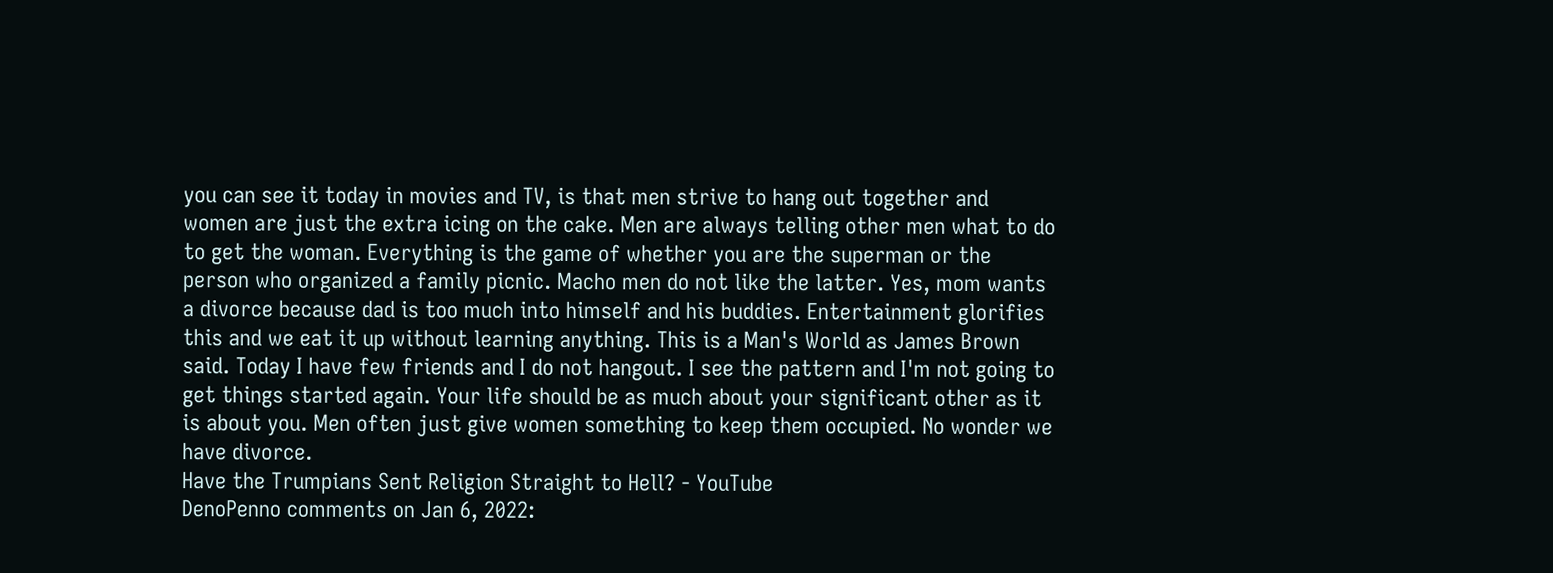you can see it today in movies and TV, is that men strive to hang out together and women are just the extra icing on the cake. Men are always telling other men what to do to get the woman. Everything is the game of whether you are the superman or the person who organized a family picnic. Macho men do not like the latter. Yes, mom wants a divorce because dad is too much into himself and his buddies. Entertainment glorifies this and we eat it up without learning anything. This is a Man's World as James Brown said. Today I have few friends and I do not hangout. I see the pattern and I'm not going to get things started again. Your life should be as much about your significant other as it is about you. Men often just give women something to keep them occupied. No wonder we have divorce.
Have the Trumpians Sent Religion Straight to Hell? - YouTube
DenoPenno comments on Jan 6, 2022: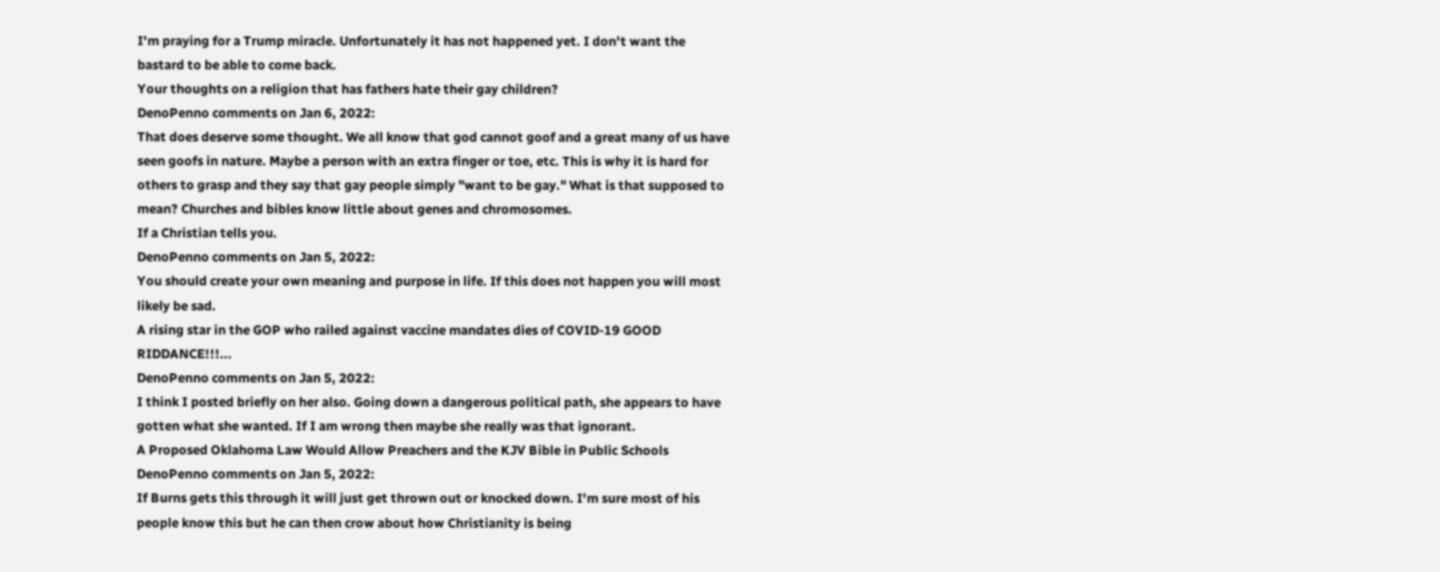I'm praying for a Trump miracle. Unfortunately it has not happened yet. I don't want the bastard to be able to come back.
Your thoughts on a religion that has fathers hate their gay children?
DenoPenno comments on Jan 6, 2022:
That does deserve some thought. We all know that god cannot goof and a great many of us have seen goofs in nature. Maybe a person with an extra finger or toe, etc. This is why it is hard for others to grasp and they say that gay people simply "want to be gay." What is that supposed to mean? Churches and bibles know little about genes and chromosomes.
If a Christian tells you.
DenoPenno comments on Jan 5, 2022:
You should create your own meaning and purpose in life. If this does not happen you will most likely be sad.
A rising star in the GOP who railed against vaccine mandates dies of COVID-19 GOOD RIDDANCE!!!...
DenoPenno comments on Jan 5, 2022:
I think I posted briefly on her also. Going down a dangerous political path, she appears to have gotten what she wanted. If I am wrong then maybe she really was that ignorant.
A Proposed Oklahoma Law Would Allow Preachers and the KJV Bible in Public Schools
DenoPenno comments on Jan 5, 2022:
If Burns gets this through it will just get thrown out or knocked down. I'm sure most of his people know this but he can then crow about how Christianity is being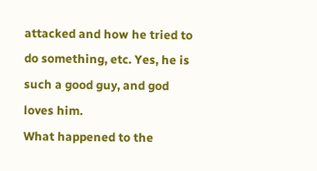attacked and how he tried to do something, etc. Yes, he is such a good guy, and god loves him.
What happened to the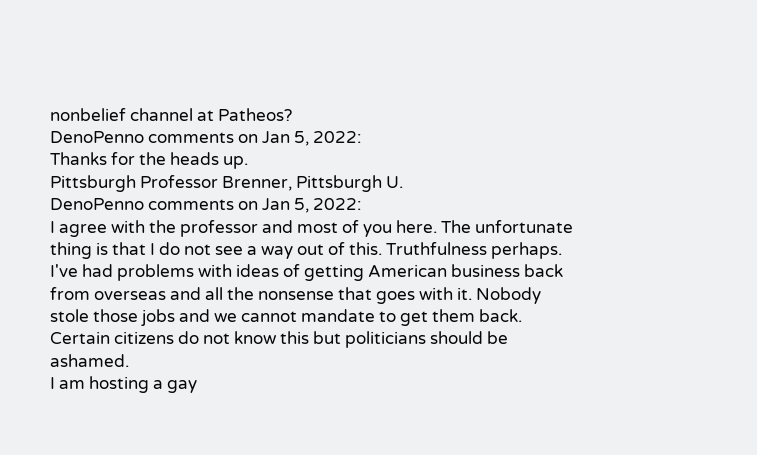nonbelief channel at Patheos?
DenoPenno comments on Jan 5, 2022:
Thanks for the heads up.
Pittsburgh Professor Brenner, Pittsburgh U.
DenoPenno comments on Jan 5, 2022:
I agree with the professor and most of you here. The unfortunate thing is that I do not see a way out of this. Truthfulness perhaps. I've had problems with ideas of getting American business back from overseas and all the nonsense that goes with it. Nobody stole those jobs and we cannot mandate to get them back. Certain citizens do not know this but politicians should be ashamed.
I am hosting a gay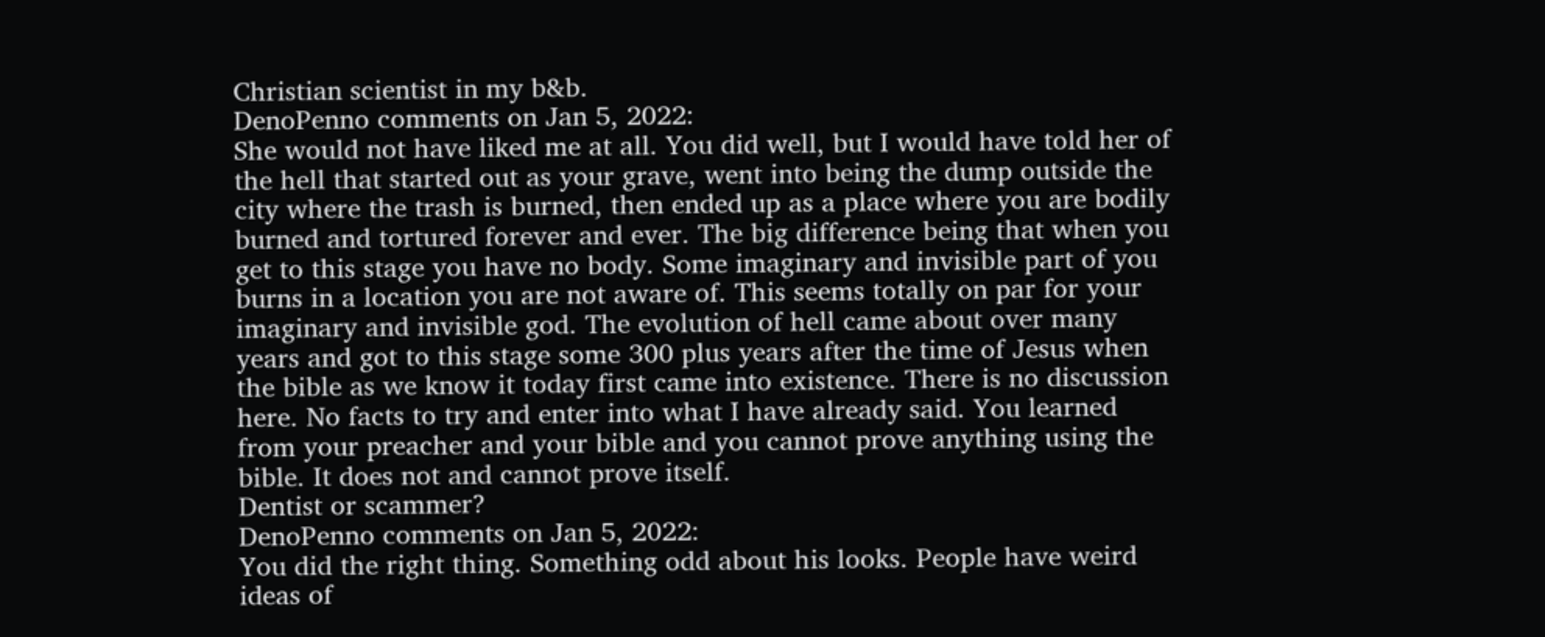Christian scientist in my b&b.
DenoPenno comments on Jan 5, 2022:
She would not have liked me at all. You did well, but I would have told her of the hell that started out as your grave, went into being the dump outside the city where the trash is burned, then ended up as a place where you are bodily burned and tortured forever and ever. The big difference being that when you get to this stage you have no body. Some imaginary and invisible part of you burns in a location you are not aware of. This seems totally on par for your imaginary and invisible god. The evolution of hell came about over many years and got to this stage some 300 plus years after the time of Jesus when the bible as we know it today first came into existence. There is no discussion here. No facts to try and enter into what I have already said. You learned from your preacher and your bible and you cannot prove anything using the bible. It does not and cannot prove itself.
Dentist or scammer?
DenoPenno comments on Jan 5, 2022:
You did the right thing. Something odd about his looks. People have weird ideas of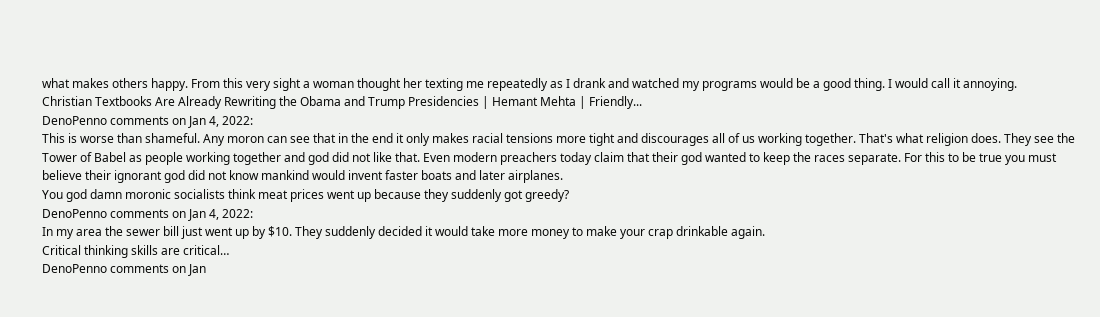what makes others happy. From this very sight a woman thought her texting me repeatedly as I drank and watched my programs would be a good thing. I would call it annoying.
Christian Textbooks Are Already Rewriting the Obama and Trump Presidencies | Hemant Mehta | Friendly...
DenoPenno comments on Jan 4, 2022:
This is worse than shameful. Any moron can see that in the end it only makes racial tensions more tight and discourages all of us working together. That's what religion does. They see the Tower of Babel as people working together and god did not like that. Even modern preachers today claim that their god wanted to keep the races separate. For this to be true you must believe their ignorant god did not know mankind would invent faster boats and later airplanes.
You god damn moronic socialists think meat prices went up because they suddenly got greedy?
DenoPenno comments on Jan 4, 2022:
In my area the sewer bill just went up by $10. They suddenly decided it would take more money to make your crap drinkable again.
Critical thinking skills are critical…
DenoPenno comments on Jan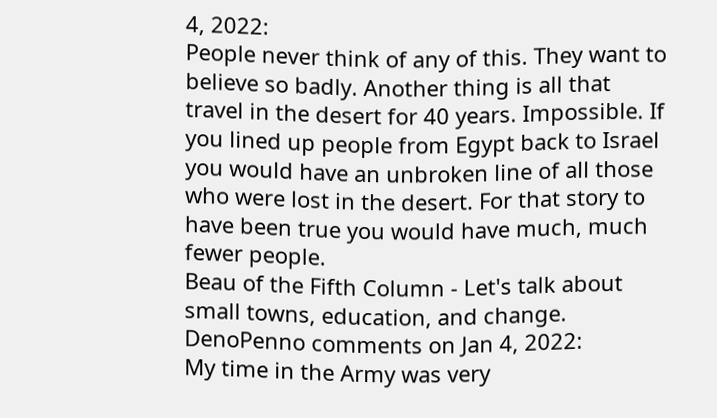4, 2022:
People never think of any of this. They want to believe so badly. Another thing is all that travel in the desert for 40 years. Impossible. If you lined up people from Egypt back to Israel you would have an unbroken line of all those who were lost in the desert. For that story to have been true you would have much, much fewer people.
Beau of the Fifth Column - Let's talk about small towns, education, and change.
DenoPenno comments on Jan 4, 2022:
My time in the Army was very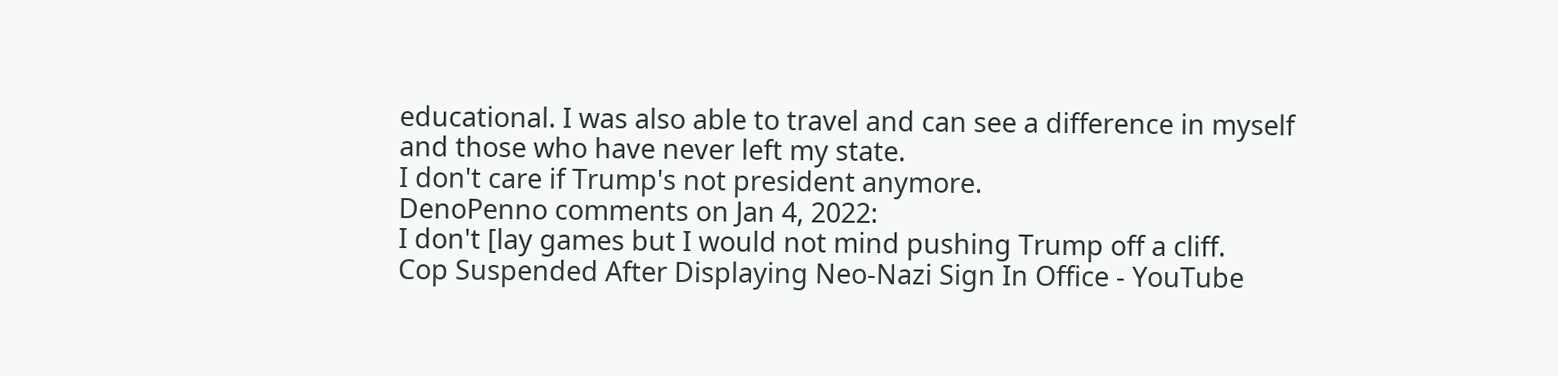educational. I was also able to travel and can see a difference in myself and those who have never left my state.
I don't care if Trump's not president anymore.
DenoPenno comments on Jan 4, 2022:
I don't [lay games but I would not mind pushing Trump off a cliff.
Cop Suspended After Displaying Neo-Nazi Sign In Office - YouTube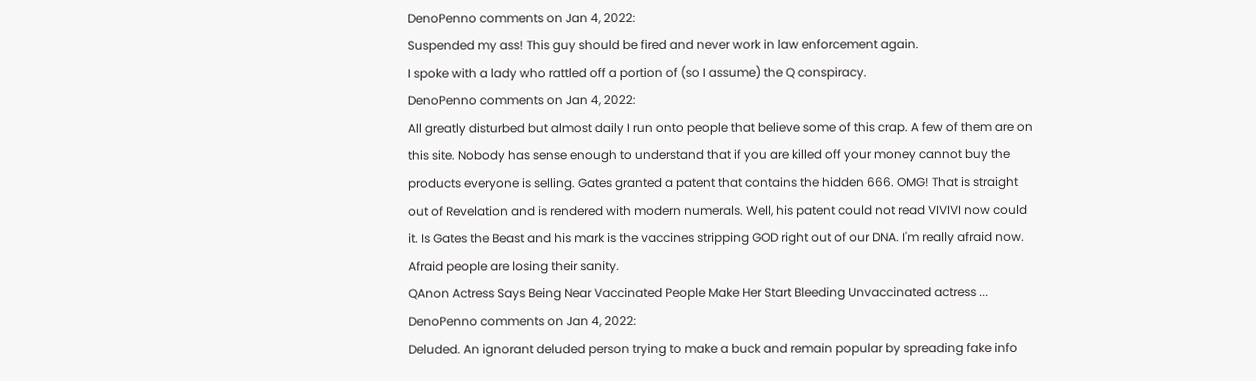DenoPenno comments on Jan 4, 2022:
Suspended my ass! This guy should be fired and never work in law enforcement again.
I spoke with a lady who rattled off a portion of (so I assume) the Q conspiracy.
DenoPenno comments on Jan 4, 2022:
All greatly disturbed but almost daily I run onto people that believe some of this crap. A few of them are on this site. Nobody has sense enough to understand that if you are killed off your money cannot buy the products everyone is selling. Gates granted a patent that contains the hidden 666. OMG! That is straight out of Revelation and is rendered with modern numerals. Well, his patent could not read VIVIVI now could it. Is Gates the Beast and his mark is the vaccines stripping GOD right out of our DNA. I'm really afraid now. Afraid people are losing their sanity.
QAnon Actress Says Being Near Vaccinated People Make Her Start Bleeding Unvaccinated actress ...
DenoPenno comments on Jan 4, 2022:
Deluded. An ignorant deluded person trying to make a buck and remain popular by spreading fake info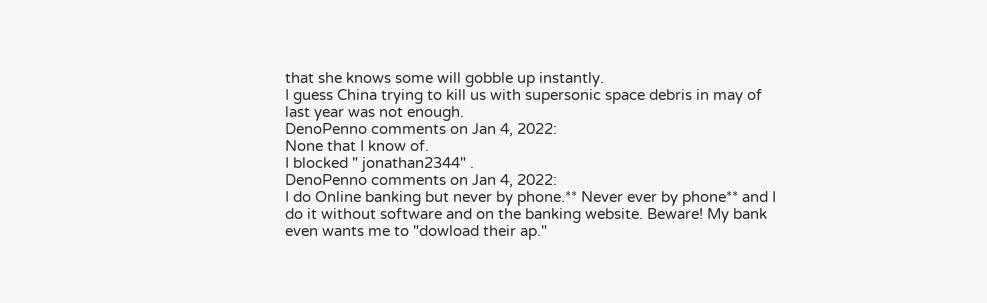that she knows some will gobble up instantly.
I guess China trying to kill us with supersonic space debris in may of last year was not enough.
DenoPenno comments on Jan 4, 2022:
None that I know of.
I blocked " jonathan2344" .
DenoPenno comments on Jan 4, 2022:
I do Online banking but never by phone.** Never ever by phone** and I do it without software and on the banking website. Beware! My bank even wants me to "dowload their ap."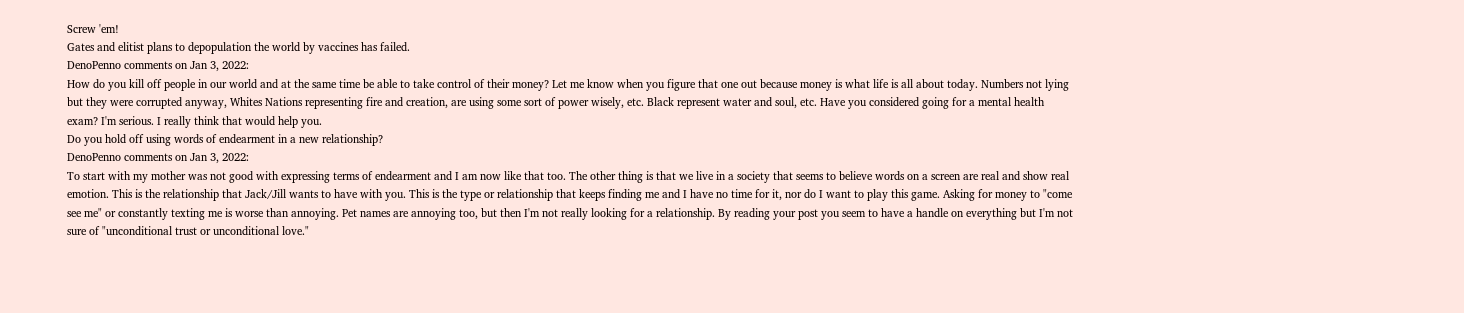Screw 'em!
Gates and elitist plans to depopulation the world by vaccines has failed.
DenoPenno comments on Jan 3, 2022:
How do you kill off people in our world and at the same time be able to take control of their money? Let me know when you figure that one out because money is what life is all about today. Numbers not lying but they were corrupted anyway, Whites Nations representing fire and creation, are using some sort of power wisely, etc. Black represent water and soul, etc. Have you considered going for a mental health exam? I'm serious. I really think that would help you.
Do you hold off using words of endearment in a new relationship?
DenoPenno comments on Jan 3, 2022:
To start with my mother was not good with expressing terms of endearment and I am now like that too. The other thing is that we live in a society that seems to believe words on a screen are real and show real emotion. This is the relationship that Jack/Jill wants to have with you. This is the type or relationship that keeps finding me and I have no time for it, nor do I want to play this game. Asking for money to "come see me" or constantly texting me is worse than annoying. Pet names are annoying too, but then I'm not really looking for a relationship. By reading your post you seem to have a handle on everything but I'm not sure of "unconditional trust or unconditional love."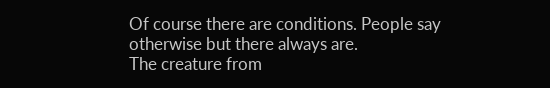Of course there are conditions. People say otherwise but there always are.
The creature from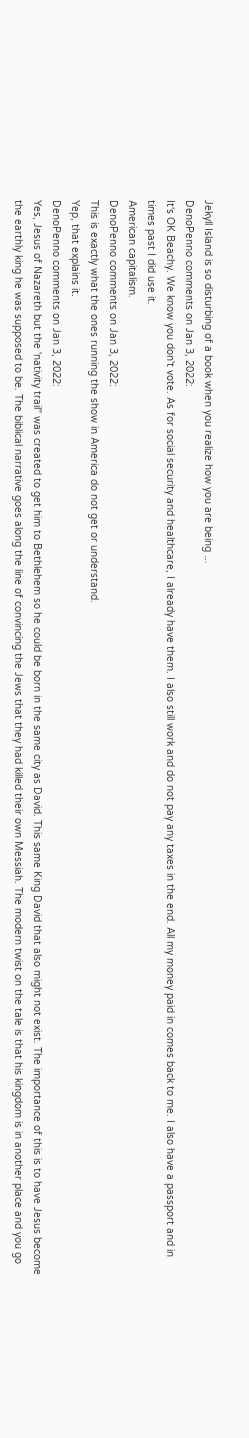Jekyll Island is so disturbing of a book when you realize how you are being ...
DenoPenno comments on Jan 3, 2022:
It's OK Beachy. We know you don't vote. As for social security and healthcare, I already have them. I also still work and do not pay any taxes in the end. All my money paid in comes back to me. I also have a passport and in times past I did use it.
American capitalism.
DenoPenno comments on Jan 3, 2022:
This is exactly what the ones running the show in America do not get or understand.
Yep, that explains it.
DenoPenno comments on Jan 3, 2022:
Yes, Jesus of Nazareth but the 'nativity trail" was created to get him to Bethlehem so he could be born in the same city as David. This same King David that also might not exist. The importance of this is to have Jesus become the earthly king he was supposed to be. The biblical narrative goes along the line of convincing the Jews that they had killed their own Messiah. The modern twist on the tale is that his kingdom is in another place and you go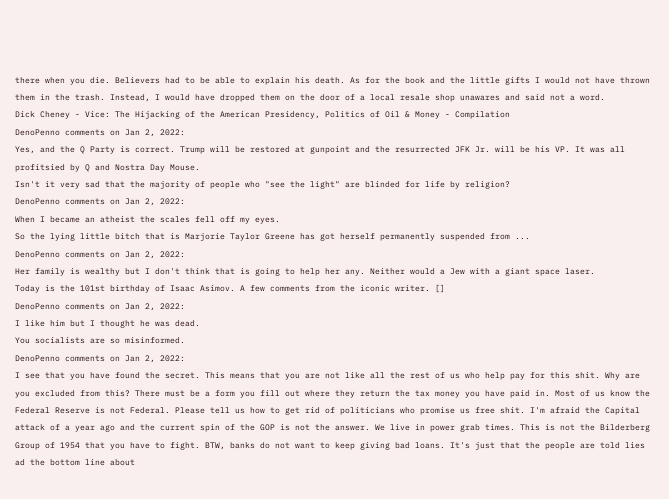there when you die. Believers had to be able to explain his death. As for the book and the little gifts I would not have thrown them in the trash. Instead, I would have dropped them on the door of a local resale shop unawares and said not a word.
Dick Cheney - Vice: The Hijacking of the American Presidency, Politics of Oil & Money - Compilation
DenoPenno comments on Jan 2, 2022:
Yes, and the Q Party is correct. Trump will be restored at gunpoint and the resurrected JFK Jr. will be his VP. It was all profitsied by Q and Nostra Day Mouse.
Isn't it very sad that the majority of people who "see the light" are blinded for life by religion?
DenoPenno comments on Jan 2, 2022:
When I became an atheist the scales fell off my eyes.
So the lying little bitch that is Marjorie Taylor Greene has got herself permanently suspended from ...
DenoPenno comments on Jan 2, 2022:
Her family is wealthy but I don't think that is going to help her any. Neither would a Jew with a giant space laser.
Today is the 101st birthday of Isaac Asimov. A few comments from the iconic writer. []
DenoPenno comments on Jan 2, 2022:
I like him but I thought he was dead.
You socialists are so misinformed.
DenoPenno comments on Jan 2, 2022:
I see that you have found the secret. This means that you are not like all the rest of us who help pay for this shit. Why are you excluded from this? There must be a form you fill out where they return the tax money you have paid in. Most of us know the Federal Reserve is not Federal. Please tell us how to get rid of politicians who promise us free shit. I'm afraid the Capital attack of a year ago and the current spin of the GOP is not the answer. We live in power grab times. This is not the Bilderberg Group of 1954 that you have to fight. BTW, banks do not want to keep giving bad loans. It's just that the people are told lies ad the bottom line about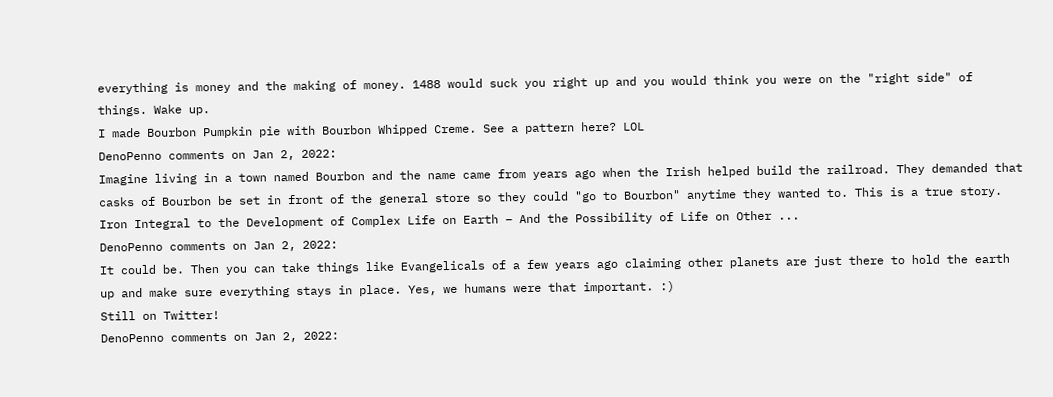everything is money and the making of money. 1488 would suck you right up and you would think you were on the "right side" of things. Wake up.
I made Bourbon Pumpkin pie with Bourbon Whipped Creme. See a pattern here? LOL
DenoPenno comments on Jan 2, 2022:
Imagine living in a town named Bourbon and the name came from years ago when the Irish helped build the railroad. They demanded that casks of Bourbon be set in front of the general store so they could "go to Bourbon" anytime they wanted to. This is a true story.
Iron Integral to the Development of Complex Life on Earth – And the Possibility of Life on Other ...
DenoPenno comments on Jan 2, 2022:
It could be. Then you can take things like Evangelicals of a few years ago claiming other planets are just there to hold the earth up and make sure everything stays in place. Yes, we humans were that important. :)
Still on Twitter!
DenoPenno comments on Jan 2, 2022: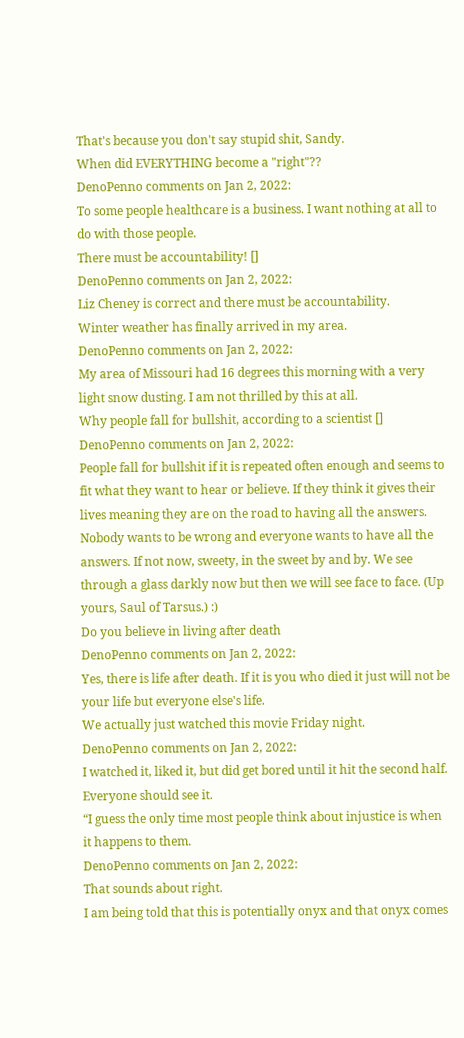That's because you don't say stupid shit, Sandy.
When did EVERYTHING become a "right"??
DenoPenno comments on Jan 2, 2022:
To some people healthcare is a business. I want nothing at all to do with those people.
There must be accountability! []
DenoPenno comments on Jan 2, 2022:
Liz Cheney is correct and there must be accountability.
Winter weather has finally arrived in my area.
DenoPenno comments on Jan 2, 2022:
My area of Missouri had 16 degrees this morning with a very light snow dusting. I am not thrilled by this at all.
Why people fall for bullshit, according to a scientist []
DenoPenno comments on Jan 2, 2022:
People fall for bullshit if it is repeated often enough and seems to fit what they want to hear or believe. If they think it gives their lives meaning they are on the road to having all the answers. Nobody wants to be wrong and everyone wants to have all the answers. If not now, sweety, in the sweet by and by. We see through a glass darkly now but then we will see face to face. (Up yours, Saul of Tarsus.) :)
Do you believe in living after death
DenoPenno comments on Jan 2, 2022:
Yes, there is life after death. If it is you who died it just will not be your life but everyone else's life.
We actually just watched this movie Friday night.
DenoPenno comments on Jan 2, 2022:
I watched it, liked it, but did get bored until it hit the second half. Everyone should see it.
“I guess the only time most people think about injustice is when it happens to them.
DenoPenno comments on Jan 2, 2022:
That sounds about right.
I am being told that this is potentially onyx and that onyx comes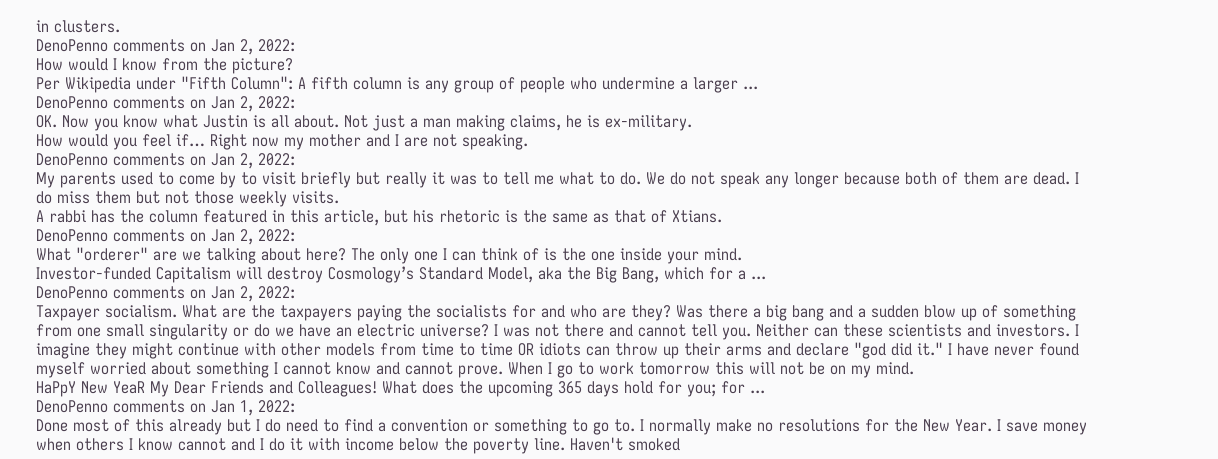in clusters.
DenoPenno comments on Jan 2, 2022:
How would I know from the picture?
Per Wikipedia under "Fifth Column": A fifth column is any group of people who undermine a larger ...
DenoPenno comments on Jan 2, 2022:
OK. Now you know what Justin is all about. Not just a man making claims, he is ex-military.
How would you feel if… Right now my mother and I are not speaking.
DenoPenno comments on Jan 2, 2022:
My parents used to come by to visit briefly but really it was to tell me what to do. We do not speak any longer because both of them are dead. I do miss them but not those weekly visits.
A rabbi has the column featured in this article, but his rhetoric is the same as that of Xtians.
DenoPenno comments on Jan 2, 2022:
What "orderer" are we talking about here? The only one I can think of is the one inside your mind.
Investor-funded Capitalism will destroy Cosmology’s Standard Model, aka the Big Bang, which for a ...
DenoPenno comments on Jan 2, 2022:
Taxpayer socialism. What are the taxpayers paying the socialists for and who are they? Was there a big bang and a sudden blow up of something from one small singularity or do we have an electric universe? I was not there and cannot tell you. Neither can these scientists and investors. I imagine they might continue with other models from time to time OR idiots can throw up their arms and declare "god did it." I have never found myself worried about something I cannot know and cannot prove. When I go to work tomorrow this will not be on my mind.
HaPpY New YeaR My Dear Friends and Colleagues! What does the upcoming 365 days hold for you; for ...
DenoPenno comments on Jan 1, 2022:
Done most of this already but I do need to find a convention or something to go to. I normally make no resolutions for the New Year. I save money when others I know cannot and I do it with income below the poverty line. Haven't smoked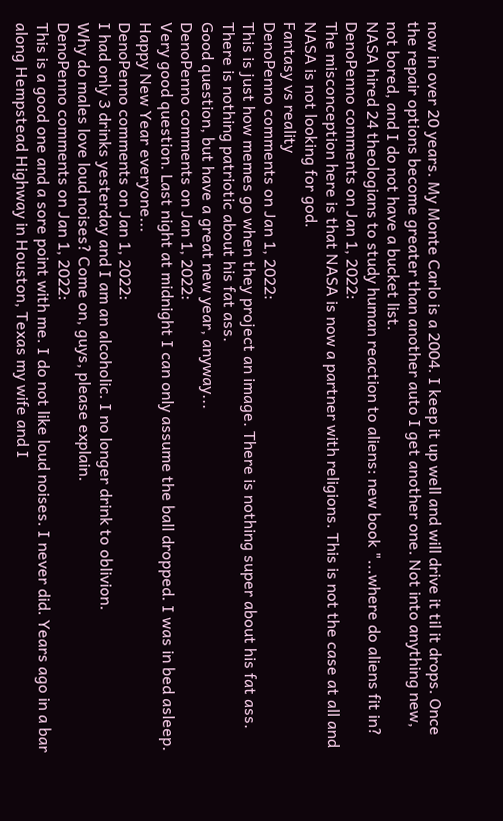now in over 20 years. My Monte Carlo is a 2004. I keep it up well and will drive it til it drops. Once the repair options become greater than another auto I get another one. Not into anything new, not bored, and I do not have a bucket list.
NASA hired 24 theologians to study human reaction to aliens: new book "...where do aliens fit in?
DenoPenno comments on Jan 1, 2022:
The misconception here is that NASA is now a partner with religions. This is not the case at all and NASA is not looking for god.
Fantasy vs reality
DenoPenno comments on Jan 1, 2022:
This is just how memes go when they project an image. There is nothing super about his fat ass. There is nothing patriotic about his fat ass.
Good question, but have a great new year, anyway...
DenoPenno comments on Jan 1, 2022:
Very good question. Last night at midnight I can only assume the ball dropped. I was in bed asleep.
Happy New Year everyone...
DenoPenno comments on Jan 1, 2022:
I had only 3 drinks yesterday and I am an alcoholic. I no longer drink to oblivion.
Why do males love loud noises? Come on, guys, please explain.
DenoPenno comments on Jan 1, 2022:
This is a good one and a sore point with me. I do not like loud noises. I never did. Years ago in a bar along Hempstead Highway in Houston, Texas my wife and I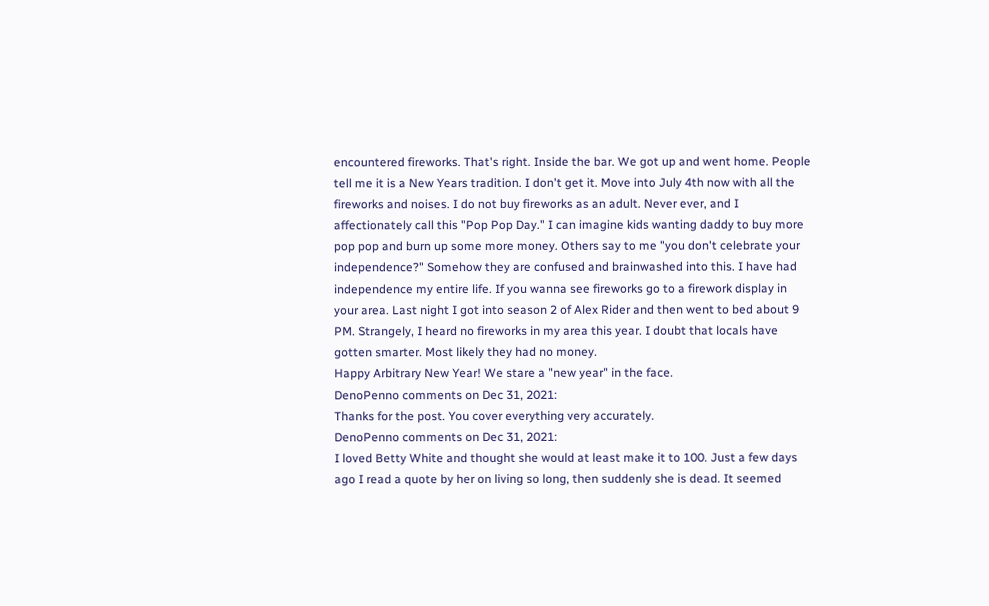encountered fireworks. That's right. Inside the bar. We got up and went home. People tell me it is a New Years tradition. I don't get it. Move into July 4th now with all the fireworks and noises. I do not buy fireworks as an adult. Never ever, and I affectionately call this "Pop Pop Day." I can imagine kids wanting daddy to buy more pop pop and burn up some more money. Others say to me "you don't celebrate your independence?" Somehow they are confused and brainwashed into this. I have had independence my entire life. If you wanna see fireworks go to a firework display in your area. Last night I got into season 2 of Alex Rider and then went to bed about 9 PM. Strangely, I heard no fireworks in my area this year. I doubt that locals have gotten smarter. Most likely they had no money.
Happy Arbitrary New Year! We stare a "new year" in the face.
DenoPenno comments on Dec 31, 2021:
Thanks for the post. You cover everything very accurately.
DenoPenno comments on Dec 31, 2021:
I loved Betty White and thought she would at least make it to 100. Just a few days ago I read a quote by her on living so long, then suddenly she is dead. It seemed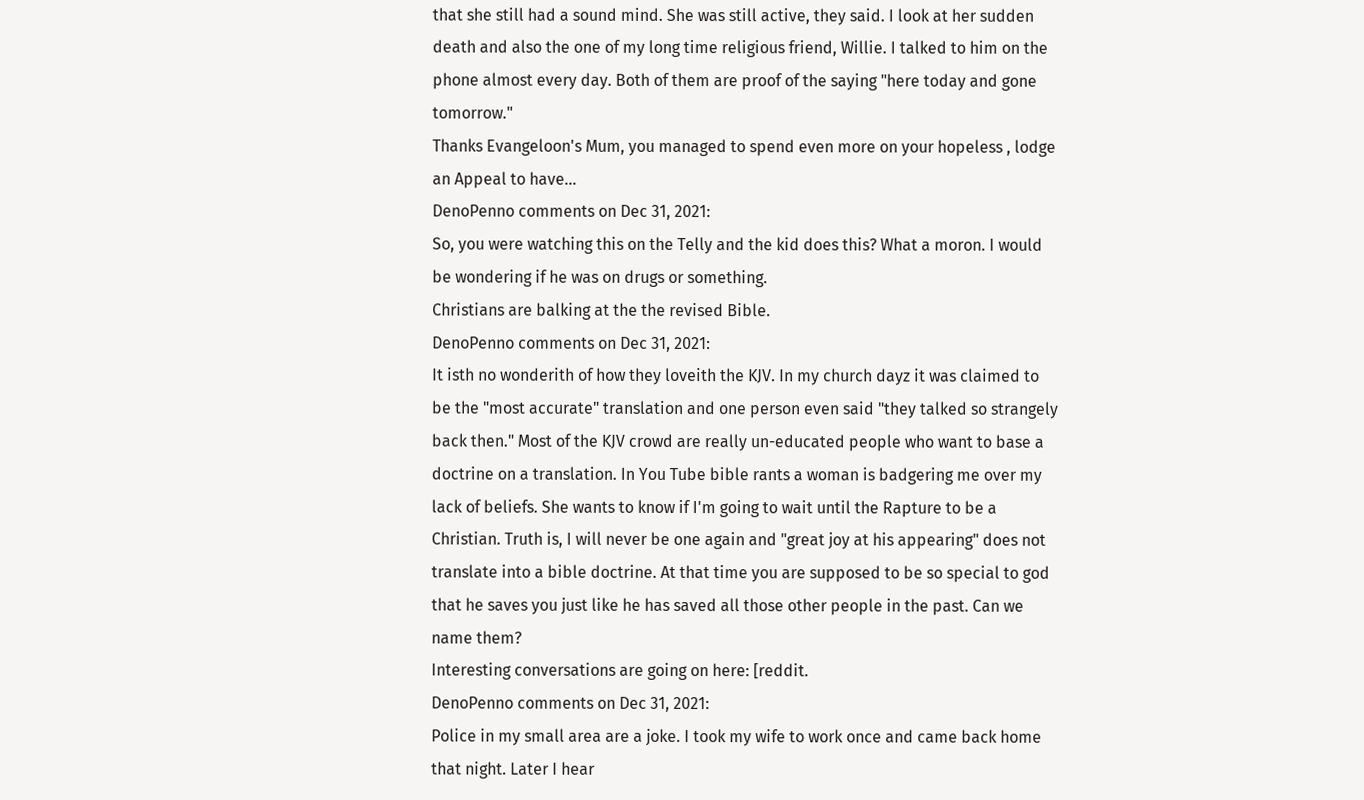that she still had a sound mind. She was still active, they said. I look at her sudden death and also the one of my long time religious friend, Willie. I talked to him on the phone almost every day. Both of them are proof of the saying "here today and gone tomorrow."
Thanks Evangeloon's Mum, you managed to spend even more on your hopeless , lodge an Appeal to have...
DenoPenno comments on Dec 31, 2021:
So, you were watching this on the Telly and the kid does this? What a moron. I would be wondering if he was on drugs or something.
Christians are balking at the the revised Bible.
DenoPenno comments on Dec 31, 2021:
It isth no wonderith of how they loveith the KJV. In my church dayz it was claimed to be the "most accurate" translation and one person even said "they talked so strangely back then." Most of the KJV crowd are really un-educated people who want to base a doctrine on a translation. In You Tube bible rants a woman is badgering me over my lack of beliefs. She wants to know if I'm going to wait until the Rapture to be a Christian. Truth is, I will never be one again and "great joy at his appearing" does not translate into a bible doctrine. At that time you are supposed to be so special to god that he saves you just like he has saved all those other people in the past. Can we name them?
Interesting conversations are going on here: [reddit.
DenoPenno comments on Dec 31, 2021:
Police in my small area are a joke. I took my wife to work once and came back home that night. Later I hear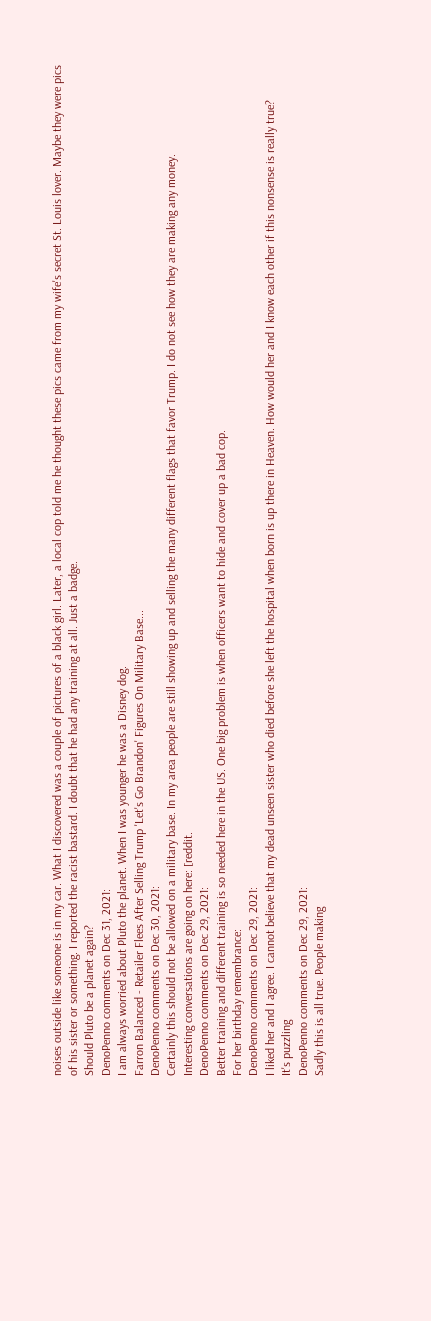noises outside like someone is in my car. What I discovered was a couple of pictures of a black girl. Later, a local cop told me he thought these pics came from my wife's secret St. Louis lover. Maybe they were pics of his sister or something. I reported the racist bastard. I doubt that he had any training at all. Just a badge.
Should Pluto be a planet again?
DenoPenno comments on Dec 31, 2021:
I am always worried about Pluto the planet. When I was younger he was a Disney dog.
Farron Balanced - Retailer Flees After Selling Trump 'Let's Go Brandon' Figures On Military Base...
DenoPenno comments on Dec 30, 2021:
Certainly this should not be allowed on a military base. In my area people are still showing up and selling the many different flags that favor Trump. I do not see how they are making any money.
Interesting conversations are going on here: [reddit.
DenoPenno comments on Dec 29, 2021:
Better training and different training is so needed here in the US. One big problem is when officers want to hide and cover up a bad cop.
For her birthday remembrance:
DenoPenno comments on Dec 29, 2021:
I liked her and I agree. I cannot believe that my dead unseen sister who died before she left the hospital when born is up there in Heaven. How would her and I know each other if this nonsense is really true?
It's puzzling
DenoPenno comments on Dec 29, 2021:
Sadly this is all true. People making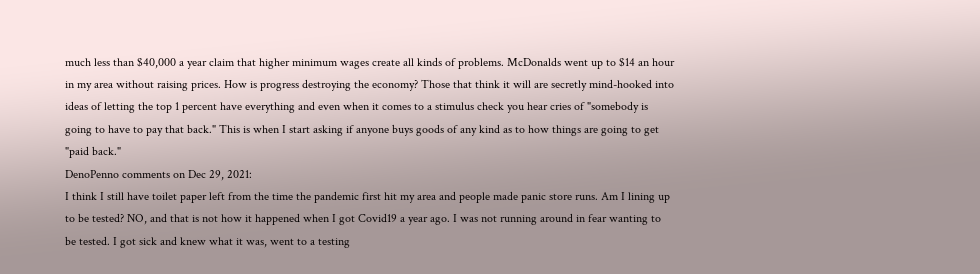much less than $40,000 a year claim that higher minimum wages create all kinds of problems. McDonalds went up to $14 an hour in my area without raising prices. How is progress destroying the economy? Those that think it will are secretly mind-hooked into ideas of letting the top 1 percent have everything and even when it comes to a stimulus check you hear cries of "somebody is going to have to pay that back." This is when I start asking if anyone buys goods of any kind as to how things are going to get "paid back."
DenoPenno comments on Dec 29, 2021:
I think I still have toilet paper left from the time the pandemic first hit my area and people made panic store runs. Am I lining up to be tested? NO, and that is not how it happened when I got Covid19 a year ago. I was not running around in fear wanting to be tested. I got sick and knew what it was, went to a testing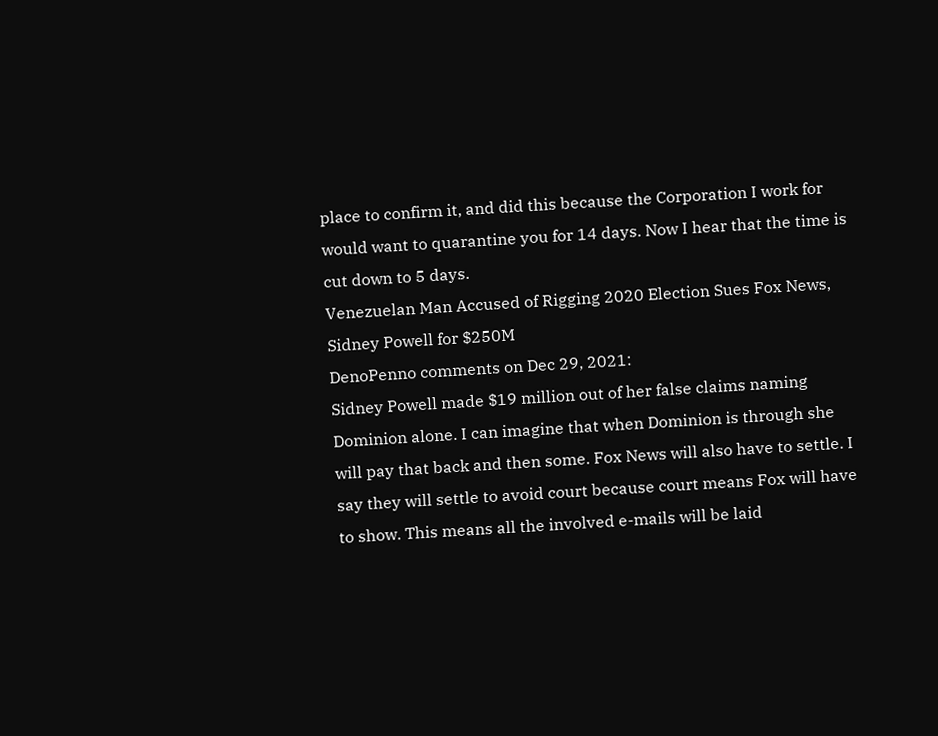place to confirm it, and did this because the Corporation I work for would want to quarantine you for 14 days. Now I hear that the time is cut down to 5 days.
Venezuelan Man Accused of Rigging 2020 Election Sues Fox News, Sidney Powell for $250M
DenoPenno comments on Dec 29, 2021:
Sidney Powell made $19 million out of her false claims naming Dominion alone. I can imagine that when Dominion is through she will pay that back and then some. Fox News will also have to settle. I say they will settle to avoid court because court means Fox will have to show. This means all the involved e-mails will be laid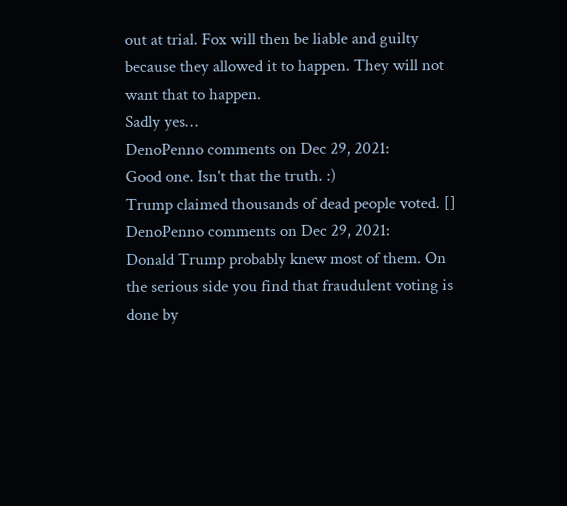out at trial. Fox will then be liable and guilty because they allowed it to happen. They will not want that to happen.
Sadly yes…
DenoPenno comments on Dec 29, 2021:
Good one. Isn't that the truth. :)
Trump claimed thousands of dead people voted. []
DenoPenno comments on Dec 29, 2021:
Donald Trump probably knew most of them. On the serious side you find that fraudulent voting is done by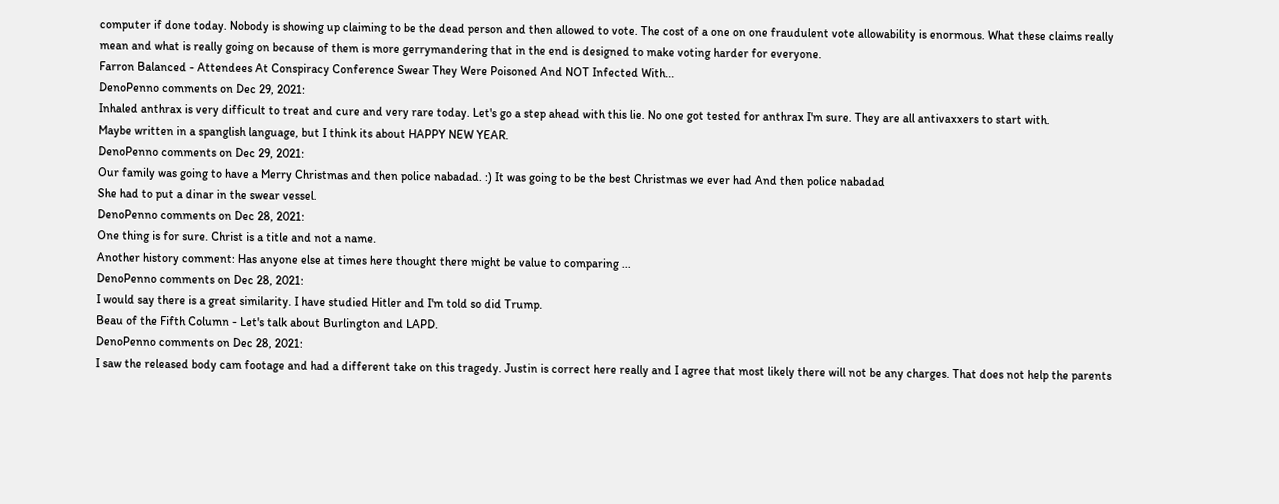computer if done today. Nobody is showing up claiming to be the dead person and then allowed to vote. The cost of a one on one fraudulent vote allowability is enormous. What these claims really mean and what is really going on because of them is more gerrymandering that in the end is designed to make voting harder for everyone.
Farron Balanced - Attendees At Conspiracy Conference Swear They Were Poisoned And NOT Infected With...
DenoPenno comments on Dec 29, 2021:
Inhaled anthrax is very difficult to treat and cure and very rare today. Let's go a step ahead with this lie. No one got tested for anthrax I'm sure. They are all antivaxxers to start with.
Maybe written in a spanglish language, but I think its about HAPPY NEW YEAR.
DenoPenno comments on Dec 29, 2021:
Our family was going to have a Merry Christmas and then police nabadad. :) It was going to be the best Christmas we ever had And then police nabadad
She had to put a dinar in the swear vessel.
DenoPenno comments on Dec 28, 2021:
One thing is for sure. Christ is a title and not a name.
Another history comment: Has anyone else at times here thought there might be value to comparing ...
DenoPenno comments on Dec 28, 2021:
I would say there is a great similarity. I have studied Hitler and I'm told so did Trump.
Beau of the Fifth Column - Let's talk about Burlington and LAPD.
DenoPenno comments on Dec 28, 2021:
I saw the released body cam footage and had a different take on this tragedy. Justin is correct here really and I agree that most likely there will not be any charges. That does not help the parents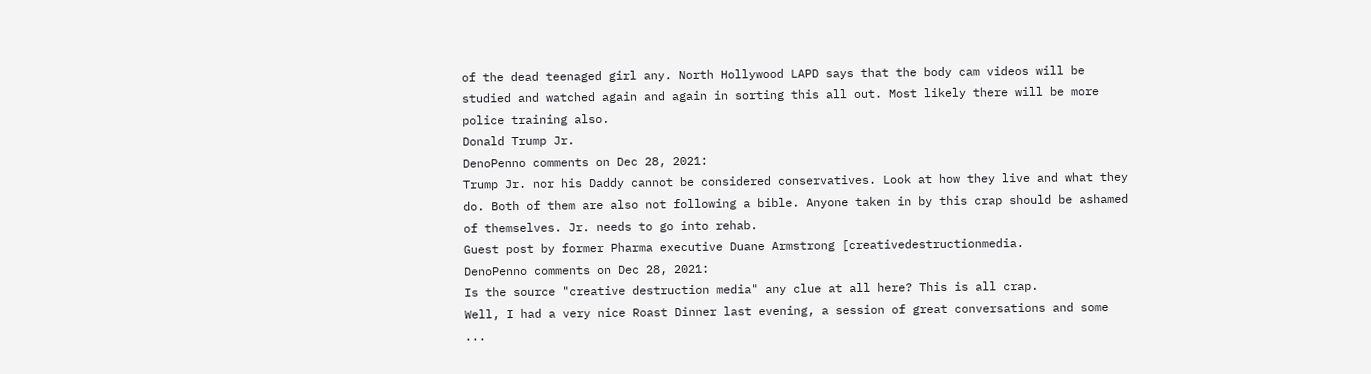of the dead teenaged girl any. North Hollywood LAPD says that the body cam videos will be studied and watched again and again in sorting this all out. Most likely there will be more police training also.
Donald Trump Jr.
DenoPenno comments on Dec 28, 2021:
Trump Jr. nor his Daddy cannot be considered conservatives. Look at how they live and what they do. Both of them are also not following a bible. Anyone taken in by this crap should be ashamed of themselves. Jr. needs to go into rehab.
Guest post by former Pharma executive Duane Armstrong [creativedestructionmedia.
DenoPenno comments on Dec 28, 2021:
Is the source "creative destruction media" any clue at all here? This is all crap.
Well, I had a very nice Roast Dinner last evening, a session of great conversations and some ...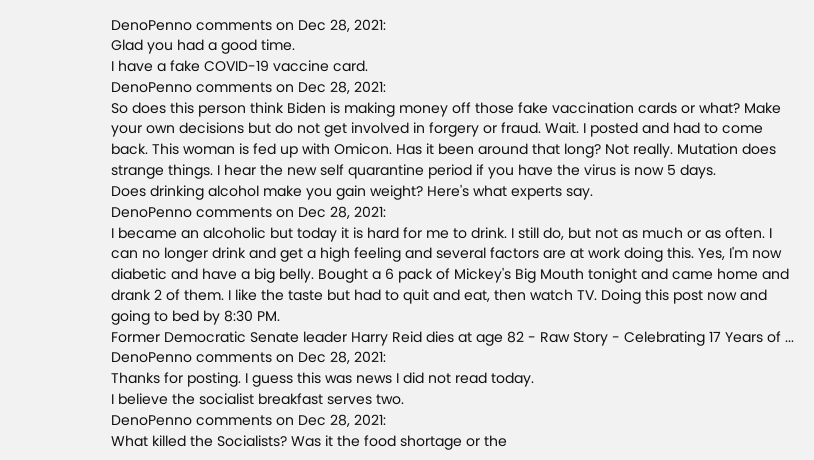DenoPenno comments on Dec 28, 2021:
Glad you had a good time.
I have a fake COVID-19 vaccine card.
DenoPenno comments on Dec 28, 2021:
So does this person think Biden is making money off those fake vaccination cards or what? Make your own decisions but do not get involved in forgery or fraud. Wait. I posted and had to come back. This woman is fed up with Omicon. Has it been around that long? Not really. Mutation does strange things. I hear the new self quarantine period if you have the virus is now 5 days.
Does drinking alcohol make you gain weight? Here's what experts say.
DenoPenno comments on Dec 28, 2021:
I became an alcoholic but today it is hard for me to drink. I still do, but not as much or as often. I can no longer drink and get a high feeling and several factors are at work doing this. Yes, I'm now diabetic and have a big belly. Bought a 6 pack of Mickey's Big Mouth tonight and came home and drank 2 of them. I like the taste but had to quit and eat, then watch TV. Doing this post now and going to bed by 8:30 PM.
Former Democratic Senate leader Harry Reid dies at age 82 - Raw Story - Celebrating 17 Years of ...
DenoPenno comments on Dec 28, 2021:
Thanks for posting. I guess this was news I did not read today.
I believe the socialist breakfast serves two.
DenoPenno comments on Dec 28, 2021:
What killed the Socialists? Was it the food shortage or the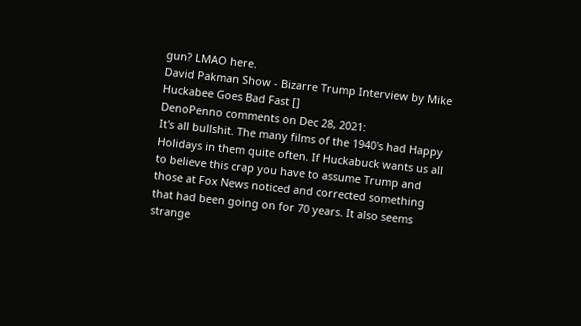gun? LMAO here.
David Pakman Show - Bizarre Trump Interview by Mike Huckabee Goes Bad Fast []
DenoPenno comments on Dec 28, 2021:
It's all bullshit. The many films of the 1940's had Happy Holidays in them quite often. If Huckabuck wants us all to believe this crap you have to assume Trump and those at Fox News noticed and corrected something that had been going on for 70 years. It also seems strange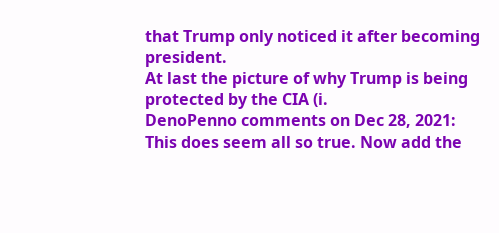that Trump only noticed it after becoming president.
At last the picture of why Trump is being protected by the CIA (i.
DenoPenno comments on Dec 28, 2021:
This does seem all so true. Now add the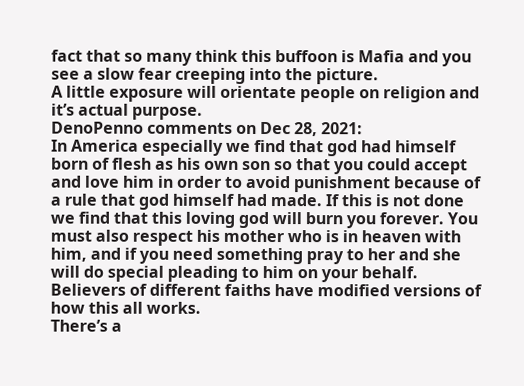fact that so many think this buffoon is Mafia and you see a slow fear creeping into the picture.
A little exposure will orientate people on religion and it’s actual purpose.
DenoPenno comments on Dec 28, 2021:
In America especially we find that god had himself born of flesh as his own son so that you could accept and love him in order to avoid punishment because of a rule that god himself had made. If this is not done we find that this loving god will burn you forever. You must also respect his mother who is in heaven with him, and if you need something pray to her and she will do special pleading to him on your behalf. Believers of different faiths have modified versions of how this all works.
There’s a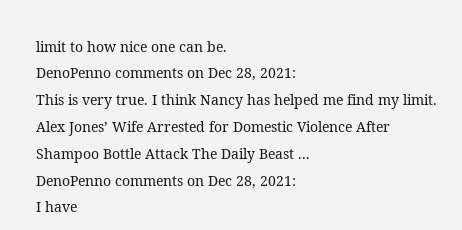limit to how nice one can be.
DenoPenno comments on Dec 28, 2021:
This is very true. I think Nancy has helped me find my limit.
Alex Jones’ Wife Arrested for Domestic Violence After Shampoo Bottle Attack The Daily Beast ...
DenoPenno comments on Dec 28, 2021:
I have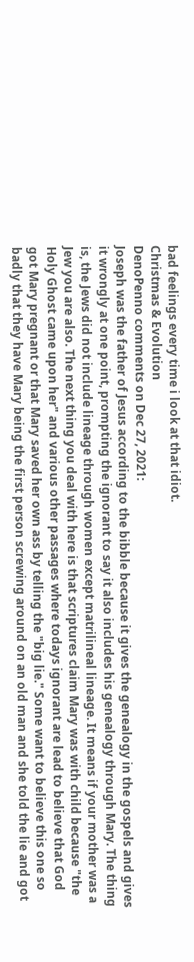bad feelings every time i look at that idiot.
Christmas & Evolution
DenoPenno comments on Dec 27, 2021:
Joseph was the father of Jesus according to the bibble because it gives the genealogy in the gospels and gives it wrongly at one point, prompting the ignorant to say it also includes his genealogy through Mary. The thing is, the Jews did not include lineage through women except matrilineal lineage. It means if your mother was a Jew you are also. The next thing you deal with here is that scriptures claim Mary was with child because "the Holy Ghost came upon her" and various other passages where todays ignorant are lead to believe that God got Mary pregnant or that Mary saved her own ass by telling the "big lie." Some want to believe this one so badly that they have Mary being the first person screwing around on an old man and she told the lie and got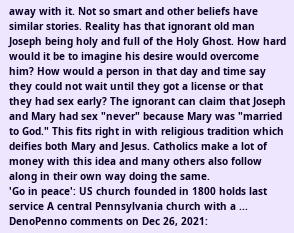away with it. Not so smart and other beliefs have similar stories. Reality has that ignorant old man Joseph being holy and full of the Holy Ghost. How hard would it be to imagine his desire would overcome him? How would a person in that day and time say they could not wait until they got a license or that they had sex early? The ignorant can claim that Joseph and Mary had sex "never" because Mary was "married to God." This fits right in with religious tradition which deifies both Mary and Jesus. Catholics make a lot of money with this idea and many others also follow along in their own way doing the same.
'Go in peace': US church founded in 1800 holds last service A central Pennsylvania church with a ...
DenoPenno comments on Dec 26, 2021: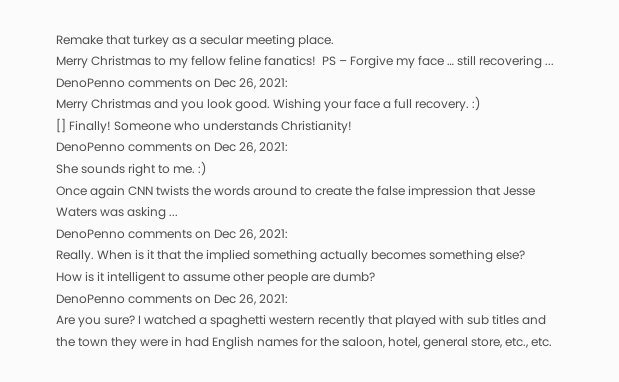Remake that turkey as a secular meeting place.
Merry Christmas to my fellow feline fanatics!  PS – Forgive my face … still recovering ...
DenoPenno comments on Dec 26, 2021:
Merry Christmas and you look good. Wishing your face a full recovery. :)
[] Finally! Someone who understands Christianity!
DenoPenno comments on Dec 26, 2021:
She sounds right to me. :)
Once again CNN twists the words around to create the false impression that Jesse Waters was asking ...
DenoPenno comments on Dec 26, 2021:
Really. When is it that the implied something actually becomes something else?
How is it intelligent to assume other people are dumb?
DenoPenno comments on Dec 26, 2021:
Are you sure? I watched a spaghetti western recently that played with sub titles and the town they were in had English names for the saloon, hotel, general store, etc., etc.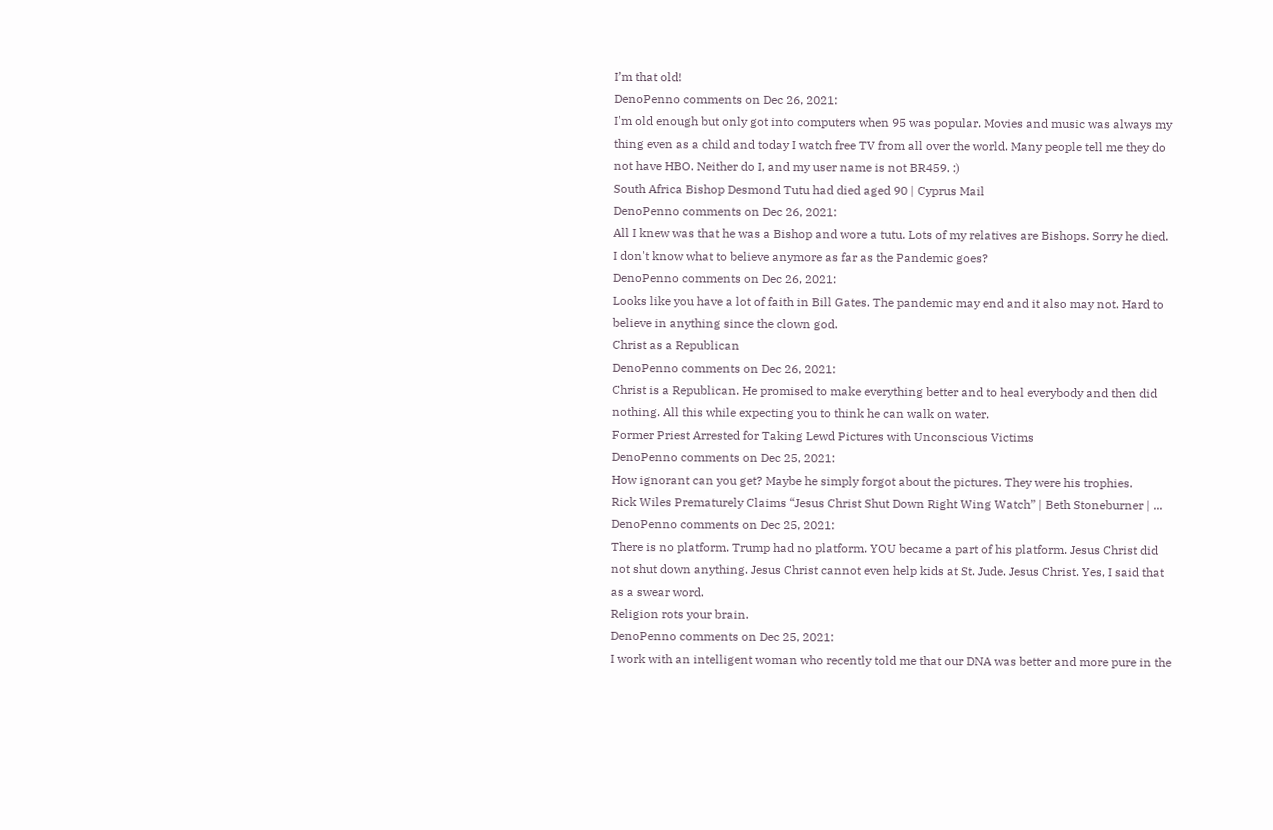I’m that old!
DenoPenno comments on Dec 26, 2021:
I'm old enough but only got into computers when 95 was popular. Movies and music was always my thing even as a child and today I watch free TV from all over the world. Many people tell me they do not have HBO. Neither do I, and my user name is not BR459. :)
South Africa Bishop Desmond Tutu had died aged 90 | Cyprus Mail
DenoPenno comments on Dec 26, 2021:
All I knew was that he was a Bishop and wore a tutu. Lots of my relatives are Bishops. Sorry he died.
I don't know what to believe anymore as far as the Pandemic goes?
DenoPenno comments on Dec 26, 2021:
Looks like you have a lot of faith in Bill Gates. The pandemic may end and it also may not. Hard to believe in anything since the clown god.
Christ as a Republican
DenoPenno comments on Dec 26, 2021:
Christ is a Republican. He promised to make everything better and to heal everybody and then did nothing. All this while expecting you to think he can walk on water.
Former Priest Arrested for Taking Lewd Pictures with Unconscious Victims
DenoPenno comments on Dec 25, 2021:
How ignorant can you get? Maybe he simply forgot about the pictures. They were his trophies.
Rick Wiles Prematurely Claims “Jesus Christ Shut Down Right Wing Watch” | Beth Stoneburner | ...
DenoPenno comments on Dec 25, 2021:
There is no platform. Trump had no platform. YOU became a part of his platform. Jesus Christ did not shut down anything. Jesus Christ cannot even help kids at St. Jude. Jesus Christ. Yes, I said that as a swear word.
Religion rots your brain.
DenoPenno comments on Dec 25, 2021:
I work with an intelligent woman who recently told me that our DNA was better and more pure in the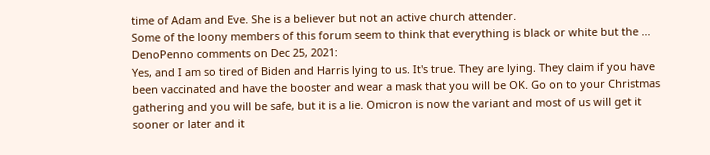time of Adam and Eve. She is a believer but not an active church attender.
Some of the loony members of this forum seem to think that everything is black or white but the ...
DenoPenno comments on Dec 25, 2021:
Yes, and I am so tired of Biden and Harris lying to us. It's true. They are lying. They claim if you have been vaccinated and have the booster and wear a mask that you will be OK. Go on to your Christmas gathering and you will be safe, but it is a lie. Omicron is now the variant and most of us will get it sooner or later and it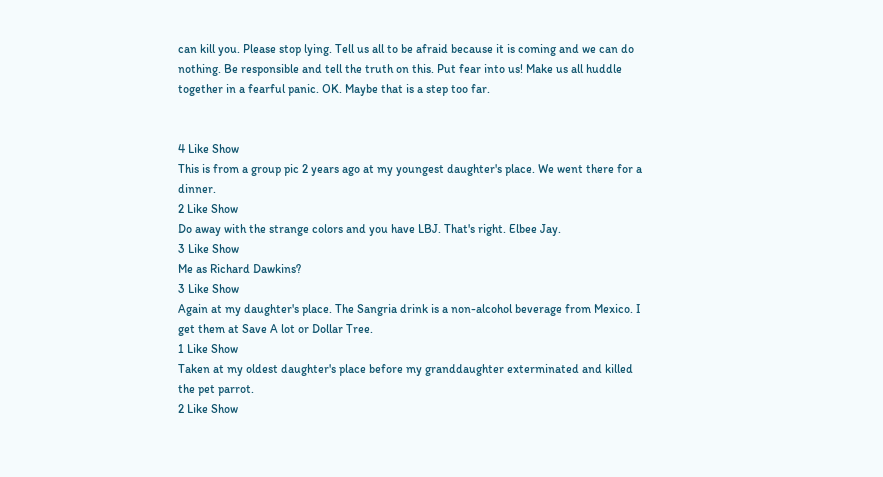can kill you. Please stop lying. Tell us all to be afraid because it is coming and we can do nothing. Be responsible and tell the truth on this. Put fear into us! Make us all huddle together in a fearful panic. OK. Maybe that is a step too far.


4 Like Show
This is from a group pic 2 years ago at my youngest daughter's place. We went there for a dinner.
2 Like Show
Do away with the strange colors and you have LBJ. That's right. Elbee Jay.
3 Like Show
Me as Richard Dawkins?
3 Like Show
Again at my daughter's place. The Sangria drink is a non-alcohol beverage from Mexico. I get them at Save A lot or Dollar Tree.
1 Like Show
Taken at my oldest daughter's place before my granddaughter exterminated and killed the pet parrot.
2 Like Show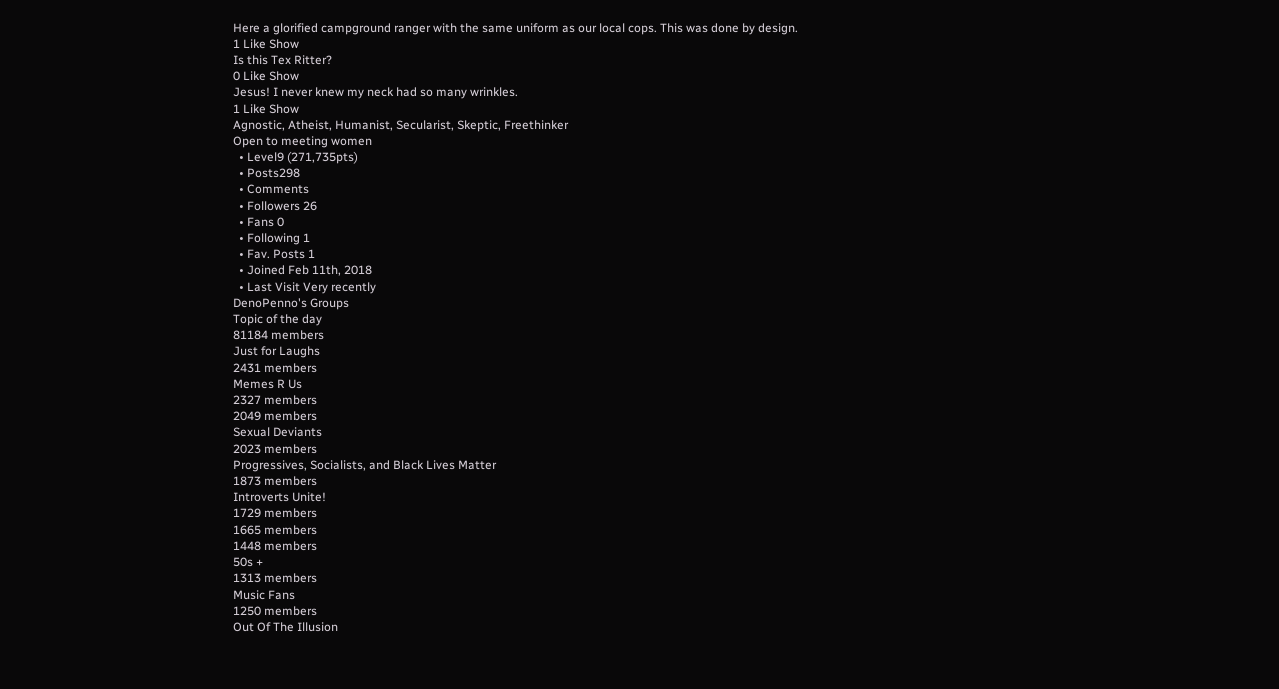Here a glorified campground ranger with the same uniform as our local cops. This was done by design.
1 Like Show
Is this Tex Ritter?
0 Like Show
Jesus! I never knew my neck had so many wrinkles.
1 Like Show
Agnostic, Atheist, Humanist, Secularist, Skeptic, Freethinker
Open to meeting women
  • Level9 (271,735pts)
  • Posts298
  • Comments
  • Followers 26
  • Fans 0
  • Following 1
  • Fav. Posts 1
  • Joined Feb 11th, 2018
  • Last Visit Very recently
DenoPenno's Groups
Topic of the day
81184 members
Just for Laughs
2431 members
Memes R Us
2327 members
2049 members
Sexual Deviants
2023 members
Progressives, Socialists, and Black Lives Matter
1873 members
Introverts Unite!
1729 members
1665 members
1448 members
50s +
1313 members
Music Fans
1250 members
Out Of The Illusion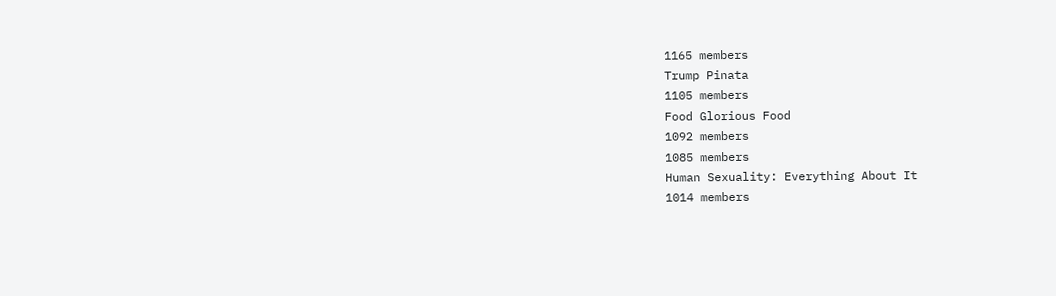1165 members
Trump Pinata
1105 members
Food Glorious Food
1092 members
1085 members
Human Sexuality: Everything About It
1014 members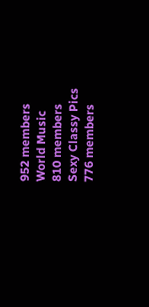952 members
World Music
810 members
Sexy Classy Pics
776 members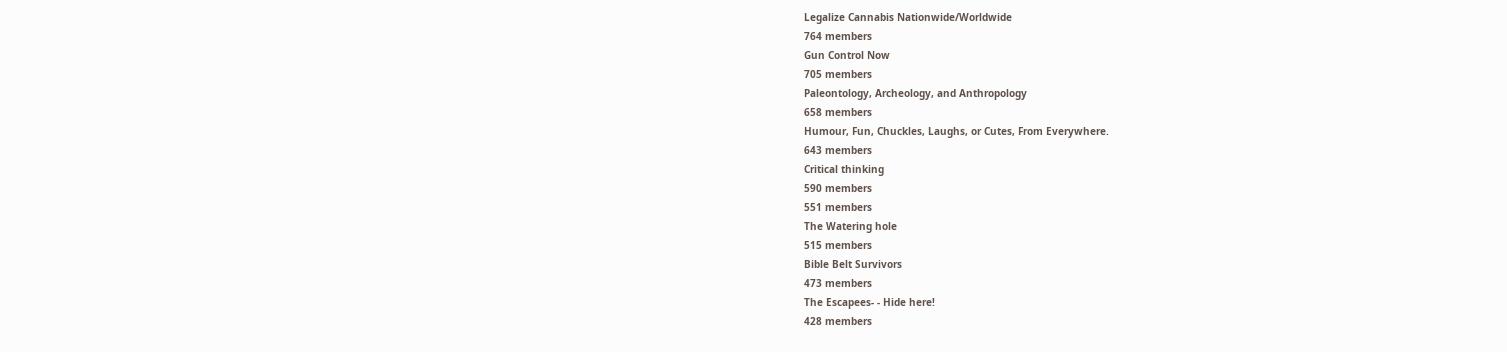Legalize Cannabis Nationwide/Worldwide
764 members
Gun Control Now
705 members
Paleontology, Archeology, and Anthropology
658 members
Humour, Fun, Chuckles, Laughs, or Cutes, From Everywhere.
643 members
Critical thinking
590 members
551 members
The Watering hole
515 members
Bible Belt Survivors
473 members
The Escapees- - Hide here!
428 members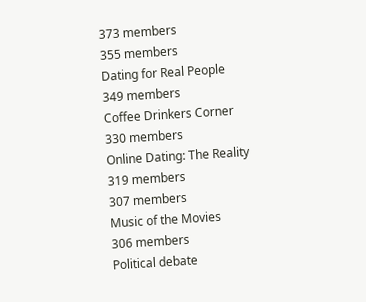373 members
355 members
Dating for Real People
349 members
Coffee Drinkers Corner
330 members
Online Dating: The Reality
319 members
307 members
Music of the Movies
306 members
Political debate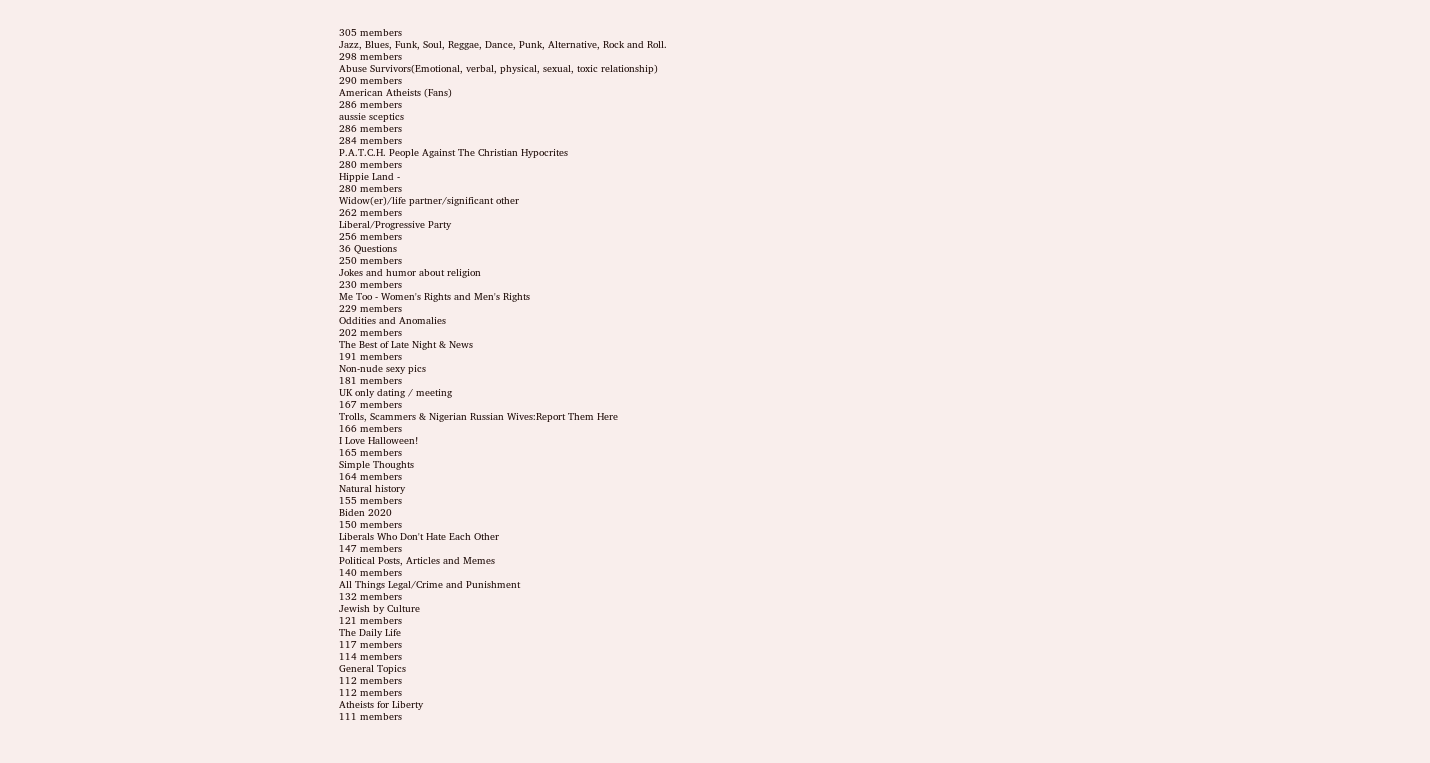305 members
Jazz, Blues, Funk, Soul, Reggae, Dance, Punk, Alternative, Rock and Roll.
298 members
Abuse Survivors(Emotional, verbal, physical, sexual, toxic relationship)
290 members
American Atheists (Fans)
286 members
aussie sceptics
286 members
284 members
P.A.T.C.H. People Against The Christian Hypocrites
280 members
Hippie Land -
280 members
Widow(er)/life partner/significant other
262 members
Liberal/Progressive Party
256 members
36 Questions
250 members
Jokes and humor about religion
230 members
Me Too - Women's Rights and Men's Rights
229 members
Oddities and Anomalies
202 members
The Best of Late Night & News
191 members
Non-nude sexy pics
181 members
UK only dating / meeting
167 members
Trolls, Scammers & Nigerian Russian Wives:Report Them Here
166 members
I Love Halloween!
165 members
Simple Thoughts
164 members
Natural history
155 members
Biden 2020
150 members
Liberals Who Don't Hate Each Other
147 members
Political Posts, Articles and Memes
140 members
All Things Legal/Crime and Punishment
132 members
Jewish by Culture
121 members
The Daily Life
117 members
114 members
General Topics
112 members
112 members
Atheists for Liberty
111 members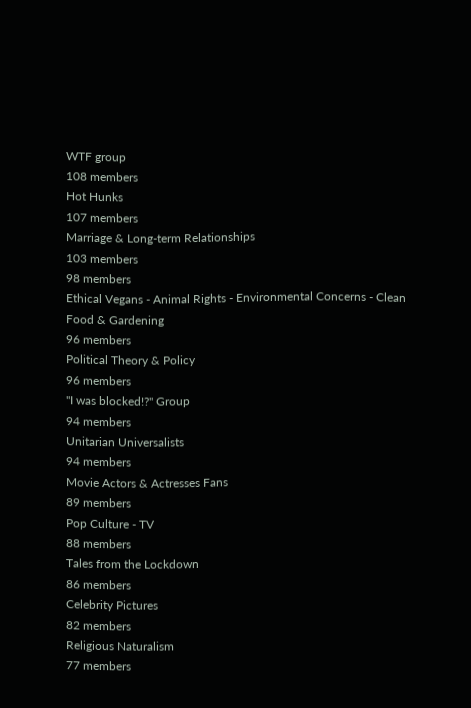WTF group
108 members
Hot Hunks
107 members
Marriage & Long-term Relationships
103 members
98 members
Ethical Vegans - Animal Rights - Environmental Concerns - Clean Food & Gardening
96 members
Political Theory & Policy
96 members
"I was blocked!?" Group
94 members
Unitarian Universalists
94 members
Movie Actors & Actresses Fans
89 members
Pop Culture - TV
88 members
Tales from the Lockdown
86 members
Celebrity Pictures
82 members
Religious Naturalism
77 members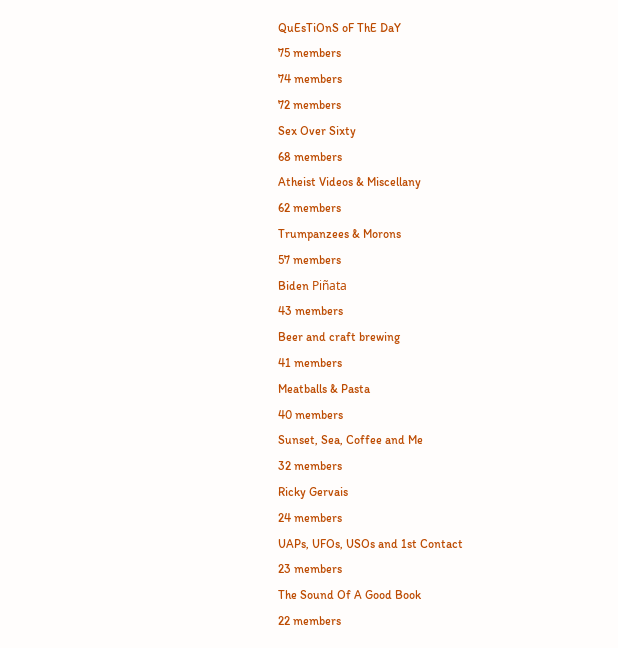QuEsTiOnS oF ThE DaY
75 members
74 members
72 members
Sex Over Sixty
68 members
Atheist Videos & Miscellany
62 members
Trumpanzees & Morons
57 members
Biden Piñata
43 members
Beer and craft brewing
41 members
Meatballs & Pasta
40 members
Sunset, Sea, Coffee and Me
32 members
Ricky Gervais
24 members
UAPs, UFOs, USOs and 1st Contact
23 members
The Sound Of A Good Book
22 members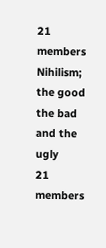21 members
Nihilism; the good the bad and the ugly
21 members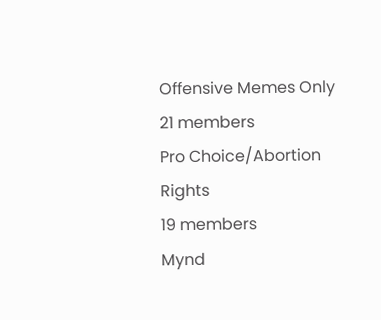Offensive Memes Only
21 members
Pro Choice/Abortion Rights
19 members
Mynd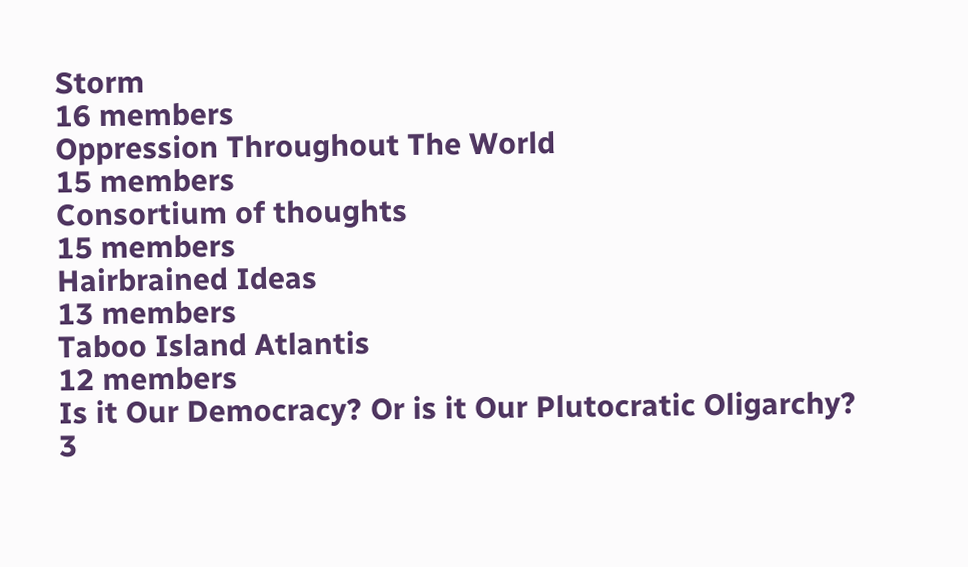Storm
16 members
Oppression Throughout The World
15 members
Consortium of thoughts
15 members
Hairbrained Ideas
13 members
Taboo Island Atlantis
12 members
Is it Our Democracy? Or is it Our Plutocratic Oligarchy?
3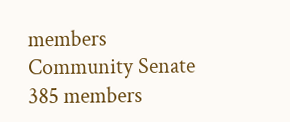members
Community Senate
385 members